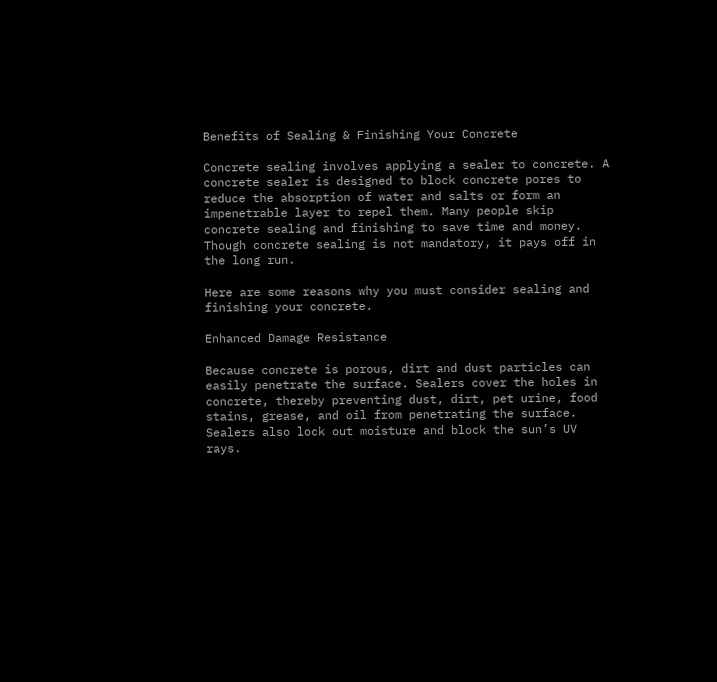Benefits of Sealing & Finishing Your Concrete

Concrete sealing involves applying a sealer to concrete. A concrete sealer is designed to block concrete pores to reduce the absorption of water and salts or form an impenetrable layer to repel them. Many people skip concrete sealing and finishing to save time and money. Though concrete sealing is not mandatory, it pays off in the long run.

Here are some reasons why you must consider sealing and finishing your concrete.

Enhanced Damage Resistance

Because concrete is porous, dirt and dust particles can easily penetrate the surface. Sealers cover the holes in concrete, thereby preventing dust, dirt, pet urine, food stains, grease, and oil from penetrating the surface. Sealers also lock out moisture and block the sun’s UV rays.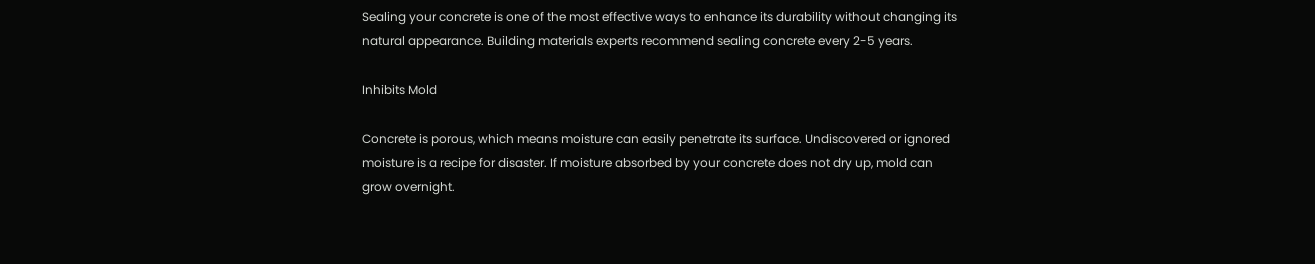Sealing your concrete is one of the most effective ways to enhance its durability without changing its natural appearance. Building materials experts recommend sealing concrete every 2-5 years.

Inhibits Mold

Concrete is porous, which means moisture can easily penetrate its surface. Undiscovered or ignored moisture is a recipe for disaster. If moisture absorbed by your concrete does not dry up, mold can grow overnight.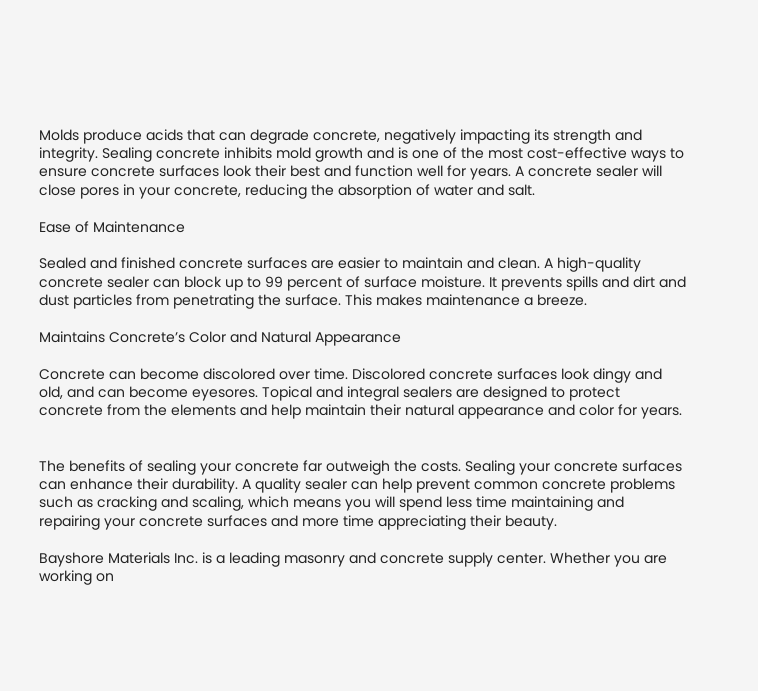Molds produce acids that can degrade concrete, negatively impacting its strength and integrity. Sealing concrete inhibits mold growth and is one of the most cost-effective ways to ensure concrete surfaces look their best and function well for years. A concrete sealer will close pores in your concrete, reducing the absorption of water and salt.

Ease of Maintenance

Sealed and finished concrete surfaces are easier to maintain and clean. A high-quality concrete sealer can block up to 99 percent of surface moisture. It prevents spills and dirt and dust particles from penetrating the surface. This makes maintenance a breeze.

Maintains Concrete’s Color and Natural Appearance

Concrete can become discolored over time. Discolored concrete surfaces look dingy and old, and can become eyesores. Topical and integral sealers are designed to protect concrete from the elements and help maintain their natural appearance and color for years.


The benefits of sealing your concrete far outweigh the costs. Sealing your concrete surfaces can enhance their durability. A quality sealer can help prevent common concrete problems such as cracking and scaling, which means you will spend less time maintaining and repairing your concrete surfaces and more time appreciating their beauty.

Bayshore Materials Inc. is a leading masonry and concrete supply center. Whether you are working on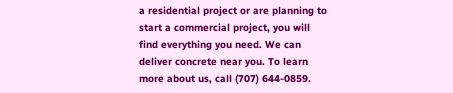a residential project or are planning to start a commercial project, you will find everything you need. We can deliver concrete near you. To learn more about us, call (707) 644-0859.